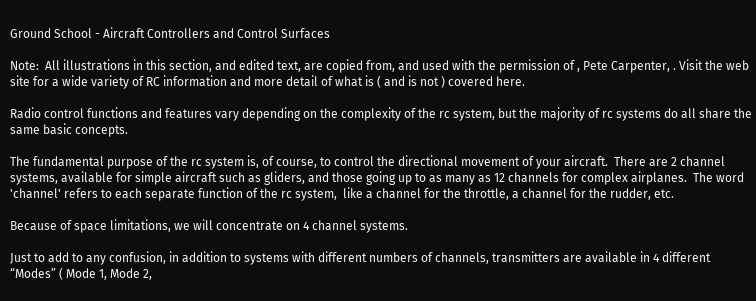Ground School - Aircraft Controllers and Control Surfaces

Note:  All illustrations in this section, and edited text, are copied from, and used with the permission of , Pete Carpenter, . Visit the web site for a wide variety of RC information and more detail of what is ( and is not ) covered here.

Radio control functions and features vary depending on the complexity of the rc system, but the majority of rc systems do all share the same basic concepts.

The fundamental purpose of the rc system is, of course, to control the directional movement of your aircraft.  There are 2 channel systems, available for simple aircraft such as gliders, and those going up to as many as 12 channels for complex airplanes.  The word 'channel' refers to each separate function of the rc system,  like a channel for the throttle, a channel for the rudder, etc.

Because of space limitations, we will concentrate on 4 channel systems.

Just to add to any confusion, in addition to systems with different numbers of channels, transmitters are available in 4 different “Modes” ( Mode 1, Mode 2,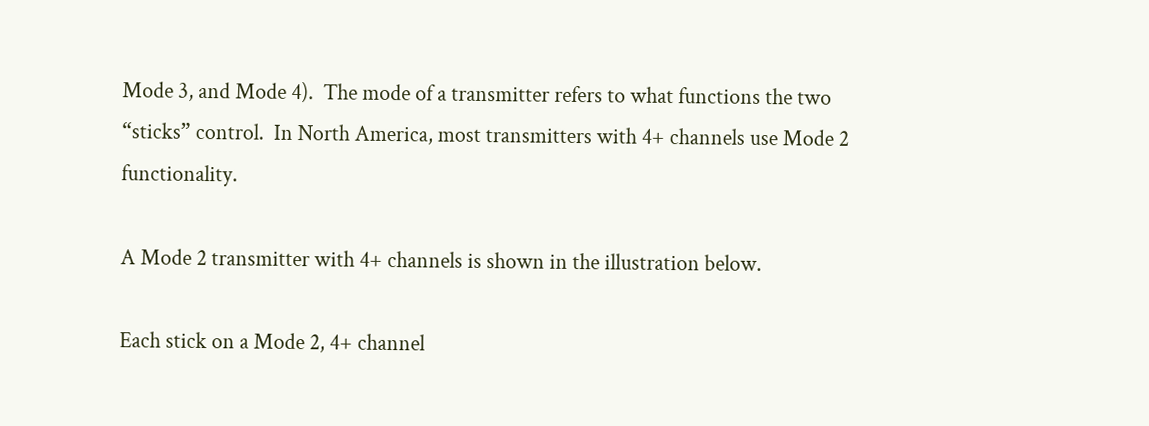Mode 3, and Mode 4).  The mode of a transmitter refers to what functions the two “sticks” control.  In North America, most transmitters with 4+ channels use Mode 2 functionality.

A Mode 2 transmitter with 4+ channels is shown in the illustration below.

Each stick on a Mode 2, 4+ channel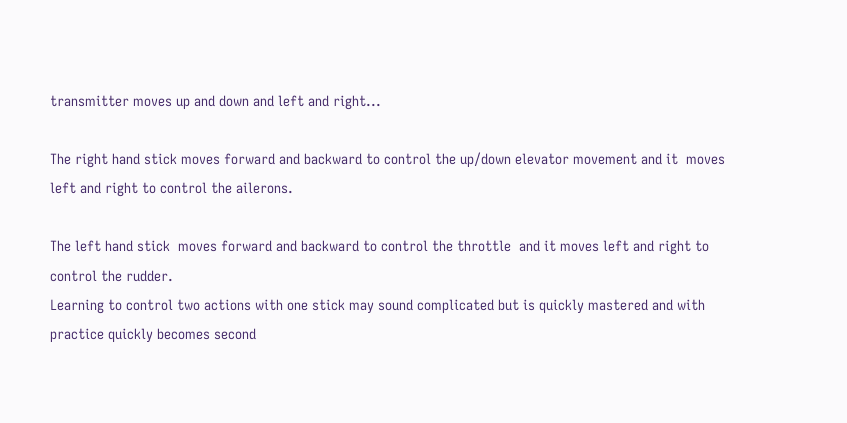transmitter moves up and down and left and right...

The right hand stick moves forward and backward to control the up/down elevator movement and it  moves left and right to control the ailerons.

The left hand stick  moves forward and backward to control the throttle  and it moves left and right to control the rudder.
Learning to control two actions with one stick may sound complicated but is quickly mastered and with practice quickly becomes second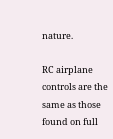nature.

RC airplane controls are the same as those found on full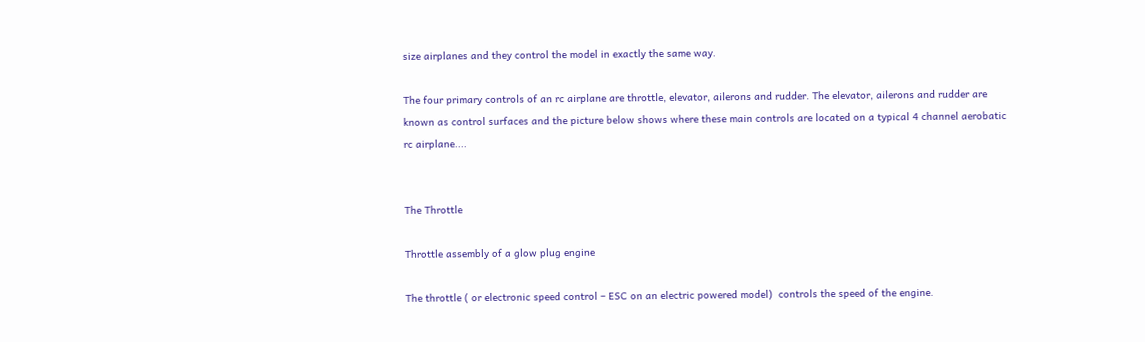size airplanes and they control the model in exactly the same way.

The four primary controls of an rc airplane are throttle, elevator, ailerons and rudder. The elevator, ailerons and rudder are known as control surfaces and the picture below shows where these main controls are located on a typical 4 channel aerobatic rc airplane....


The Throttle

Throttle assembly of a glow plug engine

The throttle ( or electronic speed control – ESC on an electric powered model)  controls the speed of the engine.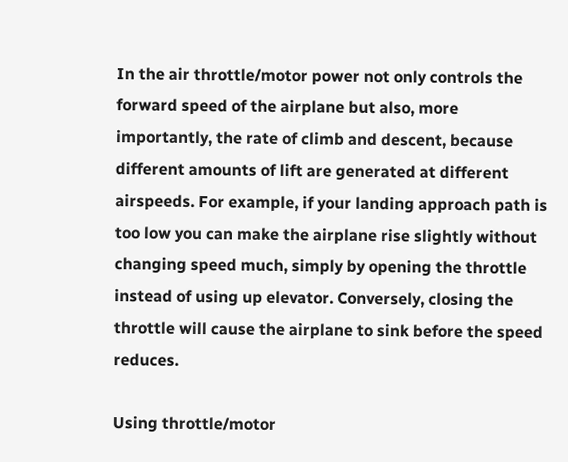In the air throttle/motor power not only controls the forward speed of the airplane but also, more importantly, the rate of climb and descent, because different amounts of lift are generated at different airspeeds. For example, if your landing approach path is too low you can make the airplane rise slightly without changing speed much, simply by opening the throttle instead of using up elevator. Conversely, closing the throttle will cause the airplane to sink before the speed reduces.

Using throttle/motor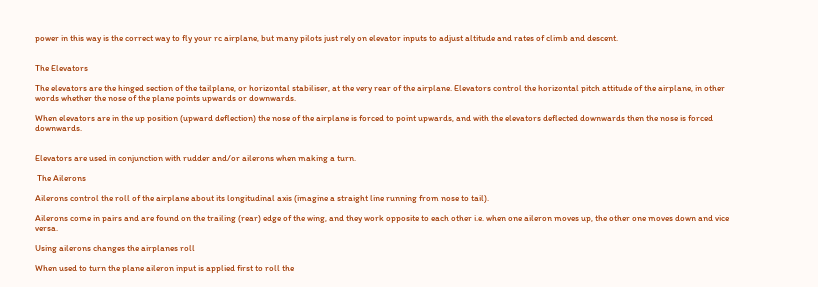power in this way is the correct way to fly your rc airplane, but many pilots just rely on elevator inputs to adjust altitude and rates of climb and descent.


The Elevators

The elevators are the hinged section of the tailplane, or horizontal stabiliser, at the very rear of the airplane. Elevators control the horizontal pitch attitude of the airplane, in other words whether the nose of the plane points upwards or downwards.

When elevators are in the up position (upward deflection) the nose of the airplane is forced to point upwards, and with the elevators deflected downwards then the nose is forced downwards.


Elevators are used in conjunction with rudder and/or ailerons when making a turn.

 The Ailerons

Ailerons control the roll of the airplane about its longitudinal axis (imagine a straight line running from nose to tail).

Ailerons come in pairs and are found on the trailing (rear) edge of the wing, and they work opposite to each other i.e. when one aileron moves up, the other one moves down and vice versa.

Using ailerons changes the airplanes roll

When used to turn the plane aileron input is applied first to roll the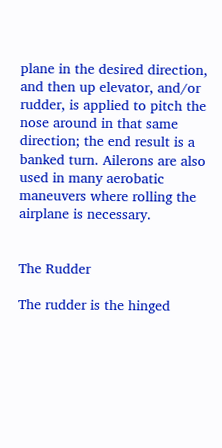plane in the desired direction, and then up elevator, and/or rudder, is applied to pitch the nose around in that same direction; the end result is a banked turn. Ailerons are also used in many aerobatic maneuvers where rolling the airplane is necessary.


The Rudder

The rudder is the hinged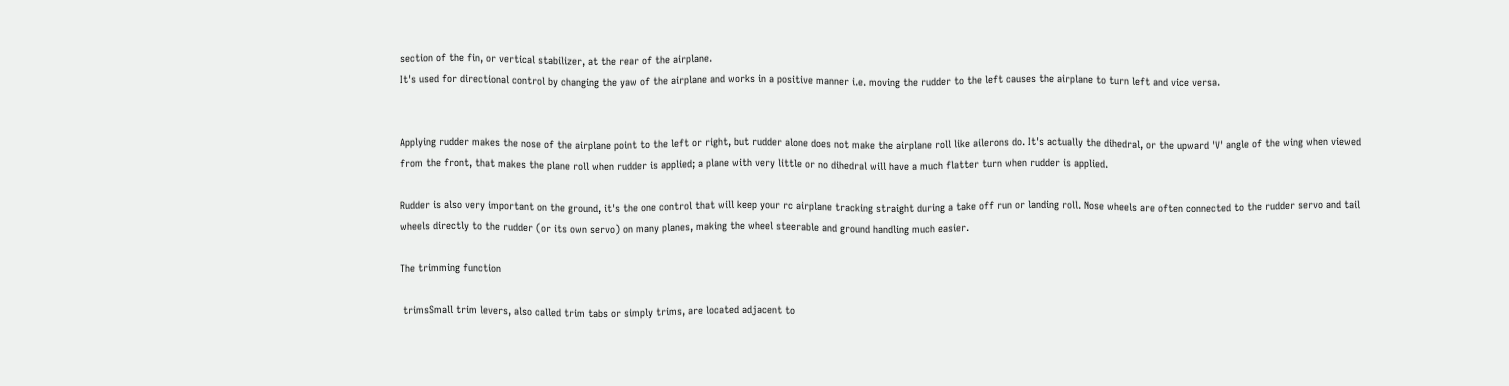section of the fin, or vertical stabilizer, at the rear of the airplane.
It's used for directional control by changing the yaw of the airplane and works in a positive manner i.e. moving the rudder to the left causes the airplane to turn left and vice versa.


Applying rudder makes the nose of the airplane point to the left or right, but rudder alone does not make the airplane roll like ailerons do. It's actually the dihedral, or the upward 'V' angle of the wing when viewed from the front, that makes the plane roll when rudder is applied; a plane with very little or no dihedral will have a much flatter turn when rudder is applied.

Rudder is also very important on the ground, it's the one control that will keep your rc airplane tracking straight during a take off run or landing roll. Nose wheels are often connected to the rudder servo and tail wheels directly to the rudder (or its own servo) on many planes, making the wheel steerable and ground handling much easier.

The trimming function

 trimsSmall trim levers, also called trim tabs or simply trims, are located adjacent to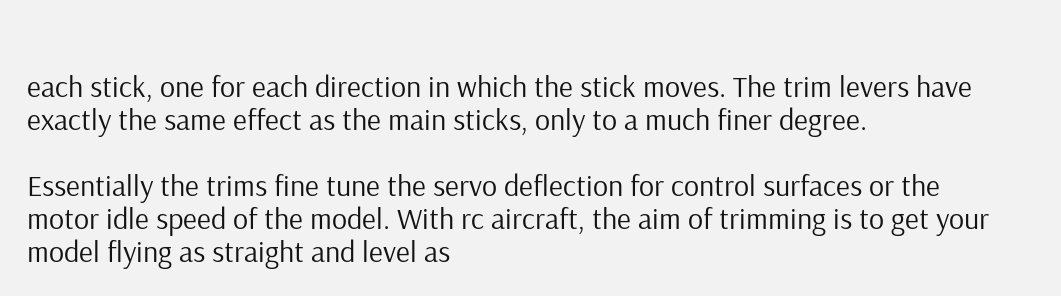each stick, one for each direction in which the stick moves. The trim levers have exactly the same effect as the main sticks, only to a much finer degree.

Essentially the trims fine tune the servo deflection for control surfaces or the motor idle speed of the model. With rc aircraft, the aim of trimming is to get your model flying as straight and level as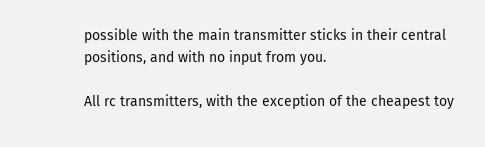possible with the main transmitter sticks in their central positions, and with no input from you.

All rc transmitters, with the exception of the cheapest toy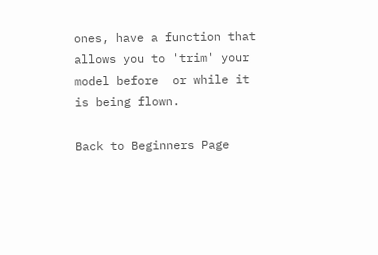ones, have a function that allows you to 'trim' your model before  or while it is being flown.

Back to Beginners Page